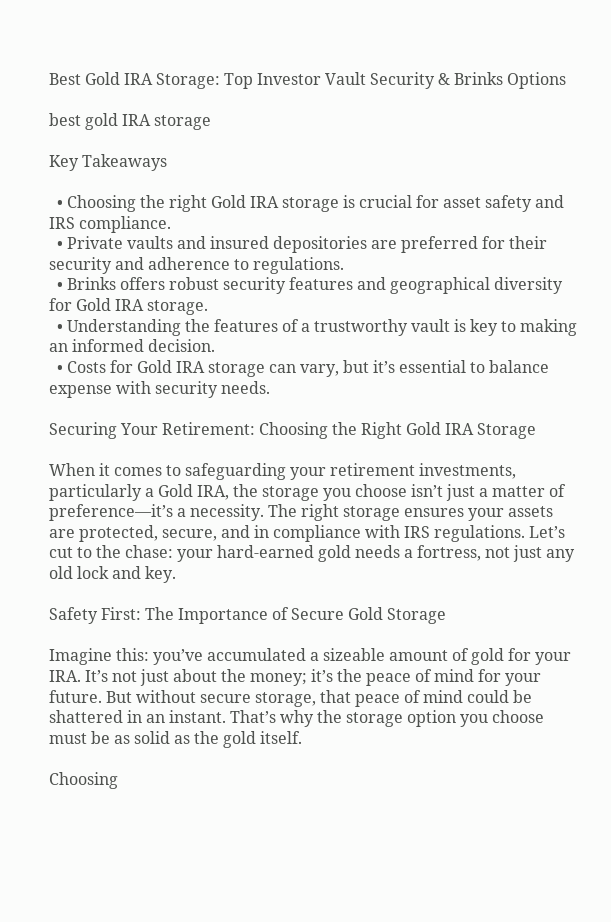Best Gold IRA Storage: Top Investor Vault Security & Brinks Options

best gold IRA storage

Key Takeaways

  • Choosing the right Gold IRA storage is crucial for asset safety and IRS compliance.
  • Private vaults and insured depositories are preferred for their security and adherence to regulations.
  • Brinks offers robust security features and geographical diversity for Gold IRA storage.
  • Understanding the features of a trustworthy vault is key to making an informed decision.
  • Costs for Gold IRA storage can vary, but it’s essential to balance expense with security needs.

Securing Your Retirement: Choosing the Right Gold IRA Storage

When it comes to safeguarding your retirement investments, particularly a Gold IRA, the storage you choose isn’t just a matter of preference—it’s a necessity. The right storage ensures your assets are protected, secure, and in compliance with IRS regulations. Let’s cut to the chase: your hard-earned gold needs a fortress, not just any old lock and key.

Safety First: The Importance of Secure Gold Storage

Imagine this: you’ve accumulated a sizeable amount of gold for your IRA. It’s not just about the money; it’s the peace of mind for your future. But without secure storage, that peace of mind could be shattered in an instant. That’s why the storage option you choose must be as solid as the gold itself.

Choosing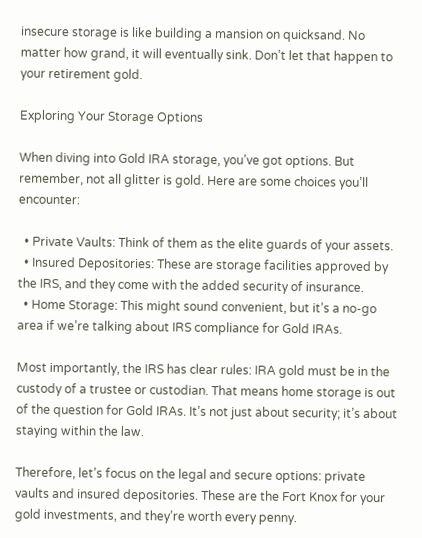insecure storage is like building a mansion on quicksand. No matter how grand, it will eventually sink. Don’t let that happen to your retirement gold.

Exploring Your Storage Options

When diving into Gold IRA storage, you’ve got options. But remember, not all glitter is gold. Here are some choices you’ll encounter:

  • Private Vaults: Think of them as the elite guards of your assets.
  • Insured Depositories: These are storage facilities approved by the IRS, and they come with the added security of insurance.
  • Home Storage: This might sound convenient, but it’s a no-go area if we’re talking about IRS compliance for Gold IRAs.

Most importantly, the IRS has clear rules: IRA gold must be in the custody of a trustee or custodian. That means home storage is out of the question for Gold IRAs. It’s not just about security; it’s about staying within the law.

Therefore, let’s focus on the legal and secure options: private vaults and insured depositories. These are the Fort Knox for your gold investments, and they’re worth every penny.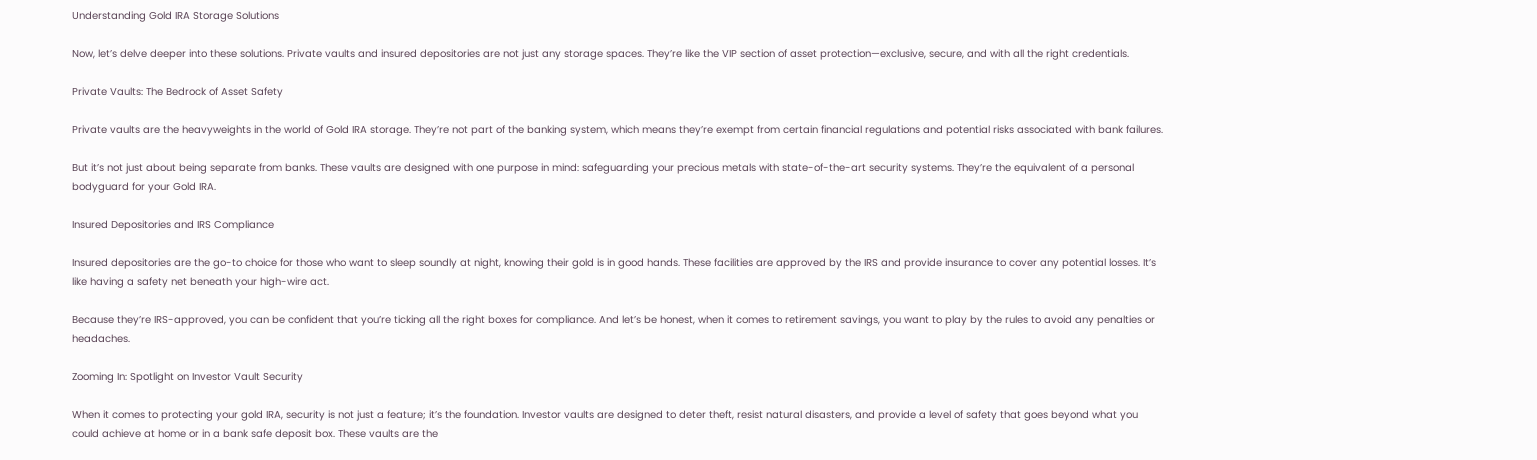Understanding Gold IRA Storage Solutions

Now, let’s delve deeper into these solutions. Private vaults and insured depositories are not just any storage spaces. They’re like the VIP section of asset protection—exclusive, secure, and with all the right credentials.

Private Vaults: The Bedrock of Asset Safety

Private vaults are the heavyweights in the world of Gold IRA storage. They’re not part of the banking system, which means they’re exempt from certain financial regulations and potential risks associated with bank failures.

But it’s not just about being separate from banks. These vaults are designed with one purpose in mind: safeguarding your precious metals with state-of-the-art security systems. They’re the equivalent of a personal bodyguard for your Gold IRA.

Insured Depositories and IRS Compliance

Insured depositories are the go-to choice for those who want to sleep soundly at night, knowing their gold is in good hands. These facilities are approved by the IRS and provide insurance to cover any potential losses. It’s like having a safety net beneath your high-wire act.

Because they’re IRS-approved, you can be confident that you’re ticking all the right boxes for compliance. And let’s be honest, when it comes to retirement savings, you want to play by the rules to avoid any penalties or headaches.

Zooming In: Spotlight on Investor Vault Security

When it comes to protecting your gold IRA, security is not just a feature; it’s the foundation. Investor vaults are designed to deter theft, resist natural disasters, and provide a level of safety that goes beyond what you could achieve at home or in a bank safe deposit box. These vaults are the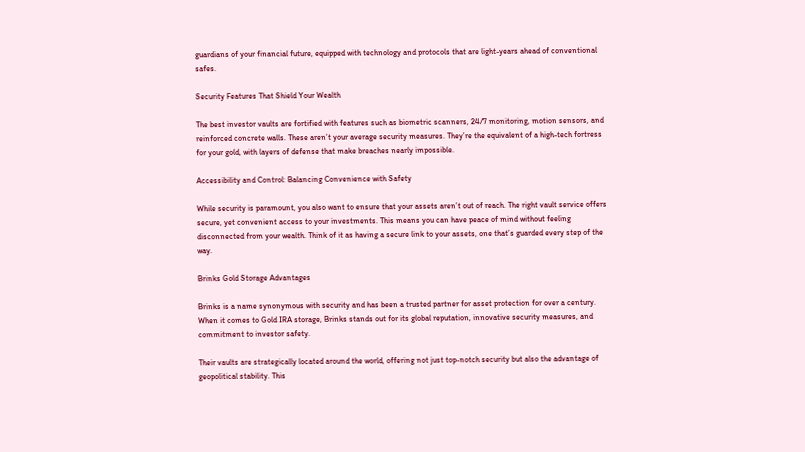guardians of your financial future, equipped with technology and protocols that are light-years ahead of conventional safes.

Security Features That Shield Your Wealth

The best investor vaults are fortified with features such as biometric scanners, 24/7 monitoring, motion sensors, and reinforced concrete walls. These aren’t your average security measures. They’re the equivalent of a high-tech fortress for your gold, with layers of defense that make breaches nearly impossible.

Accessibility and Control: Balancing Convenience with Safety

While security is paramount, you also want to ensure that your assets aren’t out of reach. The right vault service offers secure, yet convenient access to your investments. This means you can have peace of mind without feeling disconnected from your wealth. Think of it as having a secure link to your assets, one that’s guarded every step of the way.

Brinks Gold Storage Advantages

Brinks is a name synonymous with security and has been a trusted partner for asset protection for over a century. When it comes to Gold IRA storage, Brinks stands out for its global reputation, innovative security measures, and commitment to investor safety.

Their vaults are strategically located around the world, offering not just top-notch security but also the advantage of geopolitical stability. This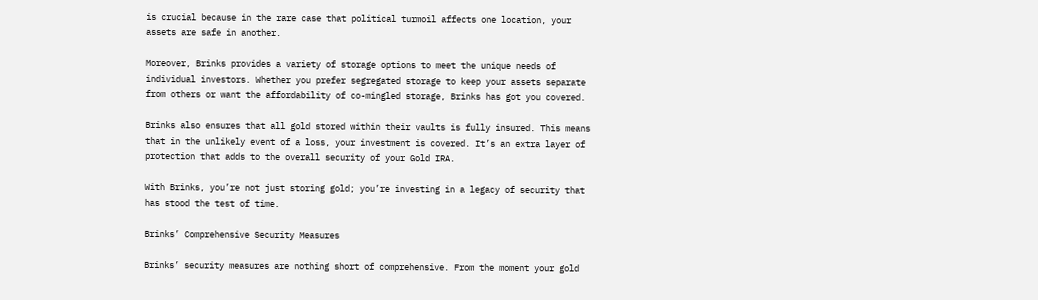is crucial because in the rare case that political turmoil affects one location, your assets are safe in another.

Moreover, Brinks provides a variety of storage options to meet the unique needs of individual investors. Whether you prefer segregated storage to keep your assets separate from others or want the affordability of co-mingled storage, Brinks has got you covered.

Brinks also ensures that all gold stored within their vaults is fully insured. This means that in the unlikely event of a loss, your investment is covered. It’s an extra layer of protection that adds to the overall security of your Gold IRA.

With Brinks, you’re not just storing gold; you’re investing in a legacy of security that has stood the test of time.

Brinks’ Comprehensive Security Measures

Brinks’ security measures are nothing short of comprehensive. From the moment your gold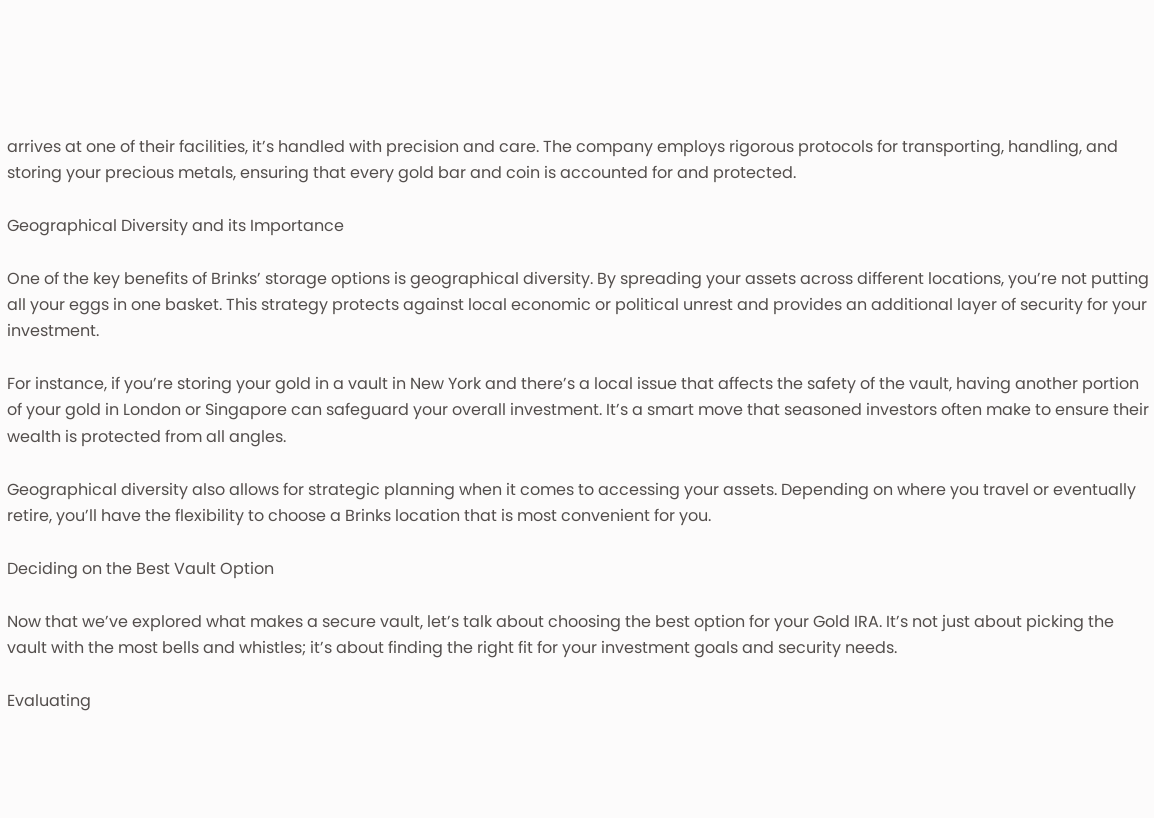arrives at one of their facilities, it’s handled with precision and care. The company employs rigorous protocols for transporting, handling, and storing your precious metals, ensuring that every gold bar and coin is accounted for and protected.

Geographical Diversity and its Importance

One of the key benefits of Brinks’ storage options is geographical diversity. By spreading your assets across different locations, you’re not putting all your eggs in one basket. This strategy protects against local economic or political unrest and provides an additional layer of security for your investment.

For instance, if you’re storing your gold in a vault in New York and there’s a local issue that affects the safety of the vault, having another portion of your gold in London or Singapore can safeguard your overall investment. It’s a smart move that seasoned investors often make to ensure their wealth is protected from all angles.

Geographical diversity also allows for strategic planning when it comes to accessing your assets. Depending on where you travel or eventually retire, you’ll have the flexibility to choose a Brinks location that is most convenient for you.

Deciding on the Best Vault Option

Now that we’ve explored what makes a secure vault, let’s talk about choosing the best option for your Gold IRA. It’s not just about picking the vault with the most bells and whistles; it’s about finding the right fit for your investment goals and security needs.

Evaluating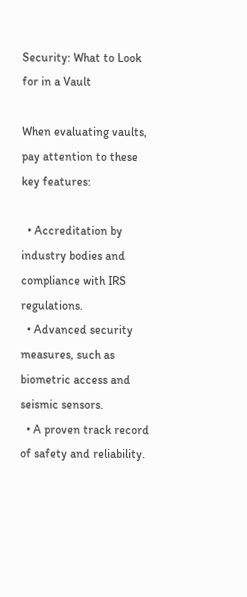Security: What to Look for in a Vault

When evaluating vaults, pay attention to these key features:

  • Accreditation by industry bodies and compliance with IRS regulations.
  • Advanced security measures, such as biometric access and seismic sensors.
  • A proven track record of safety and reliability.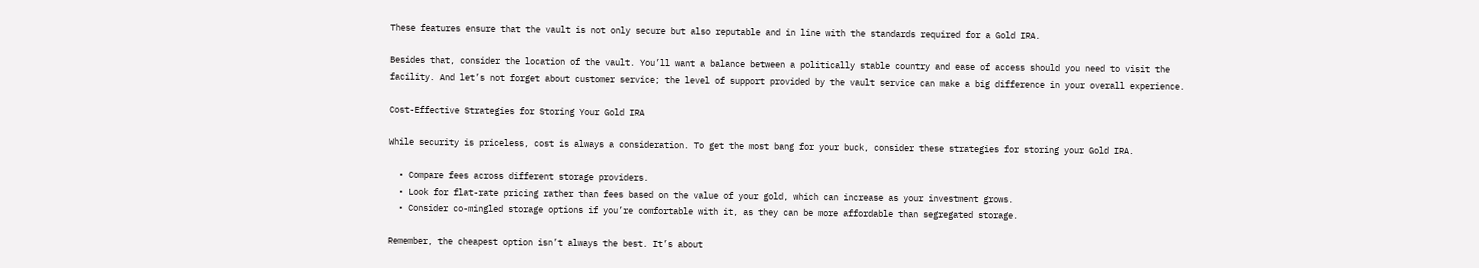These features ensure that the vault is not only secure but also reputable and in line with the standards required for a Gold IRA.

Besides that, consider the location of the vault. You’ll want a balance between a politically stable country and ease of access should you need to visit the facility. And let’s not forget about customer service; the level of support provided by the vault service can make a big difference in your overall experience.

Cost-Effective Strategies for Storing Your Gold IRA

While security is priceless, cost is always a consideration. To get the most bang for your buck, consider these strategies for storing your Gold IRA.

  • Compare fees across different storage providers.
  • Look for flat-rate pricing rather than fees based on the value of your gold, which can increase as your investment grows.
  • Consider co-mingled storage options if you’re comfortable with it, as they can be more affordable than segregated storage.

Remember, the cheapest option isn’t always the best. It’s about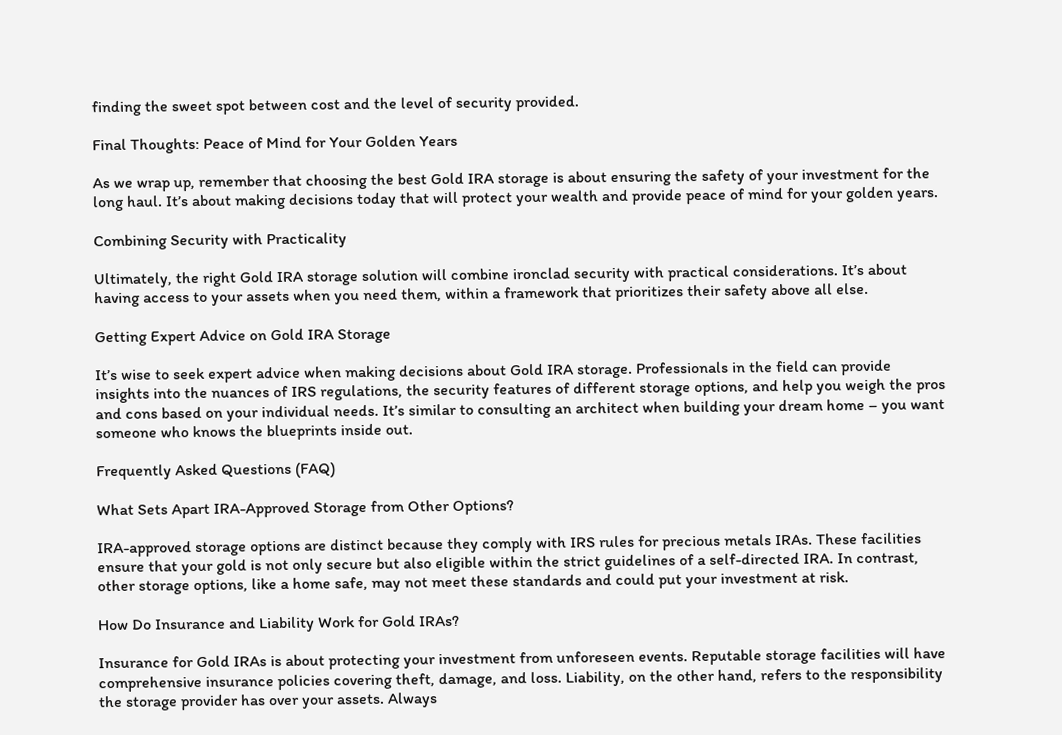finding the sweet spot between cost and the level of security provided.

Final Thoughts: Peace of Mind for Your Golden Years

As we wrap up, remember that choosing the best Gold IRA storage is about ensuring the safety of your investment for the long haul. It’s about making decisions today that will protect your wealth and provide peace of mind for your golden years.

Combining Security with Practicality

Ultimately, the right Gold IRA storage solution will combine ironclad security with practical considerations. It’s about having access to your assets when you need them, within a framework that prioritizes their safety above all else.

Getting Expert Advice on Gold IRA Storage

It’s wise to seek expert advice when making decisions about Gold IRA storage. Professionals in the field can provide insights into the nuances of IRS regulations, the security features of different storage options, and help you weigh the pros and cons based on your individual needs. It’s similar to consulting an architect when building your dream home – you want someone who knows the blueprints inside out.

Frequently Asked Questions (FAQ)

What Sets Apart IRA-Approved Storage from Other Options?

IRA-approved storage options are distinct because they comply with IRS rules for precious metals IRAs. These facilities ensure that your gold is not only secure but also eligible within the strict guidelines of a self-directed IRA. In contrast, other storage options, like a home safe, may not meet these standards and could put your investment at risk.

How Do Insurance and Liability Work for Gold IRAs?

Insurance for Gold IRAs is about protecting your investment from unforeseen events. Reputable storage facilities will have comprehensive insurance policies covering theft, damage, and loss. Liability, on the other hand, refers to the responsibility the storage provider has over your assets. Always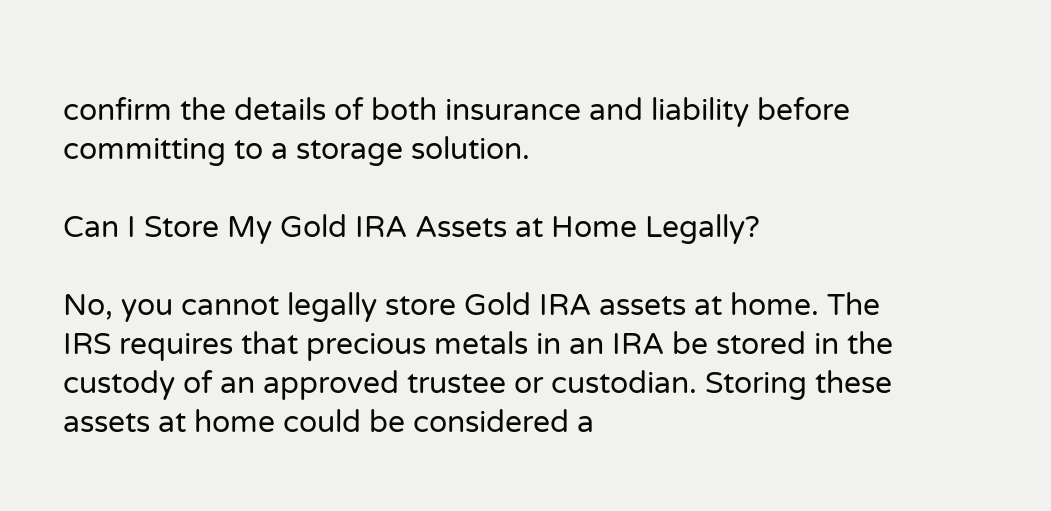confirm the details of both insurance and liability before committing to a storage solution.

Can I Store My Gold IRA Assets at Home Legally?

No, you cannot legally store Gold IRA assets at home. The IRS requires that precious metals in an IRA be stored in the custody of an approved trustee or custodian. Storing these assets at home could be considered a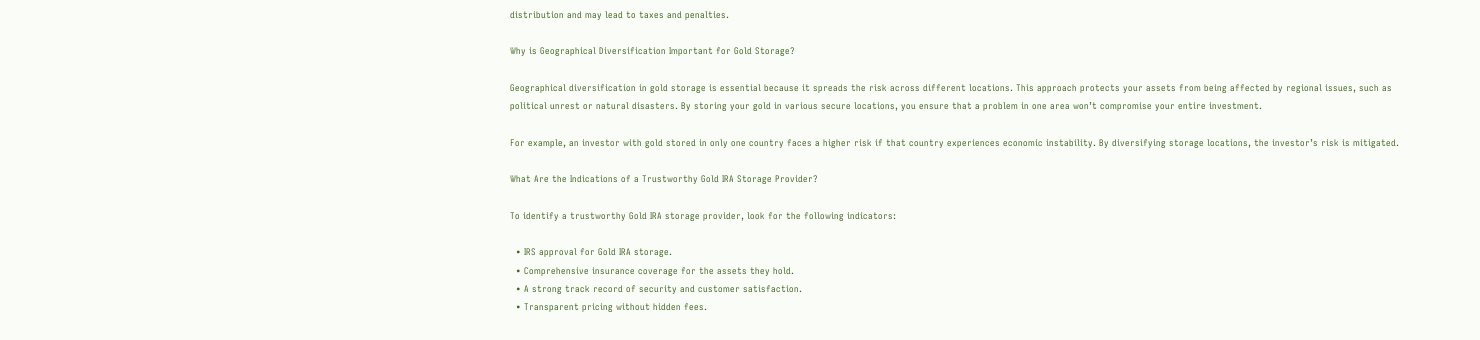distribution and may lead to taxes and penalties.

Why is Geographical Diversification Important for Gold Storage?

Geographical diversification in gold storage is essential because it spreads the risk across different locations. This approach protects your assets from being affected by regional issues, such as political unrest or natural disasters. By storing your gold in various secure locations, you ensure that a problem in one area won’t compromise your entire investment.

For example, an investor with gold stored in only one country faces a higher risk if that country experiences economic instability. By diversifying storage locations, the investor’s risk is mitigated.

What Are the Indications of a Trustworthy Gold IRA Storage Provider?

To identify a trustworthy Gold IRA storage provider, look for the following indicators:

  • IRS approval for Gold IRA storage.
  • Comprehensive insurance coverage for the assets they hold.
  • A strong track record of security and customer satisfaction.
  • Transparent pricing without hidden fees.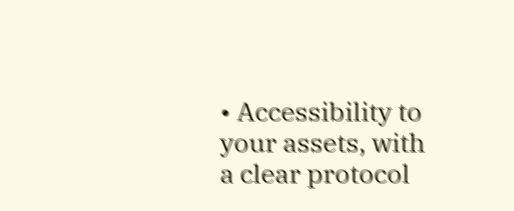• Accessibility to your assets, with a clear protocol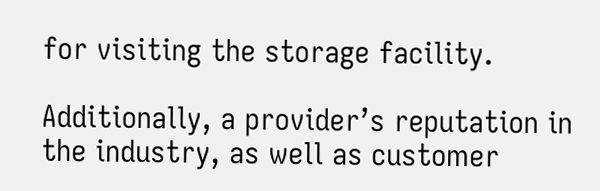for visiting the storage facility.

Additionally, a provider’s reputation in the industry, as well as customer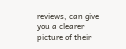reviews, can give you a clearer picture of their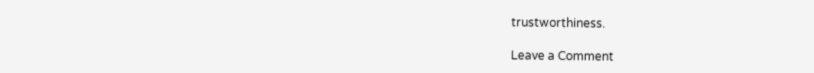trustworthiness.

Leave a Comment